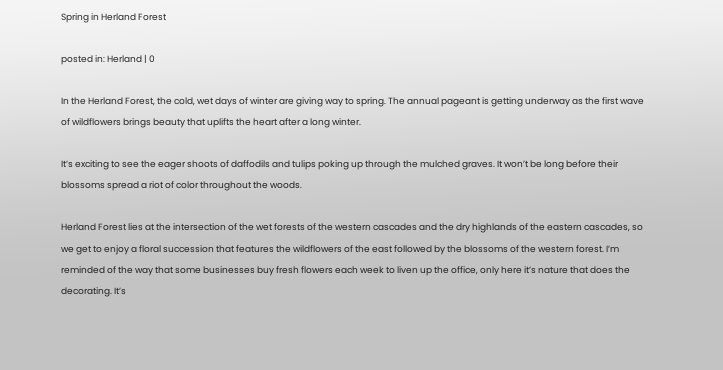Spring in Herland Forest

posted in: Herland | 0

In the Herland Forest, the cold, wet days of winter are giving way to spring. The annual pageant is getting underway as the first wave of wildflowers brings beauty that uplifts the heart after a long winter.

It’s exciting to see the eager shoots of daffodils and tulips poking up through the mulched graves. It won’t be long before their blossoms spread a riot of color throughout the woods.

Herland Forest lies at the intersection of the wet forests of the western cascades and the dry highlands of the eastern cascades, so we get to enjoy a floral succession that features the wildflowers of the east followed by the blossoms of the western forest. I’m reminded of the way that some businesses buy fresh flowers each week to liven up the office, only here it’s nature that does the decorating. It’s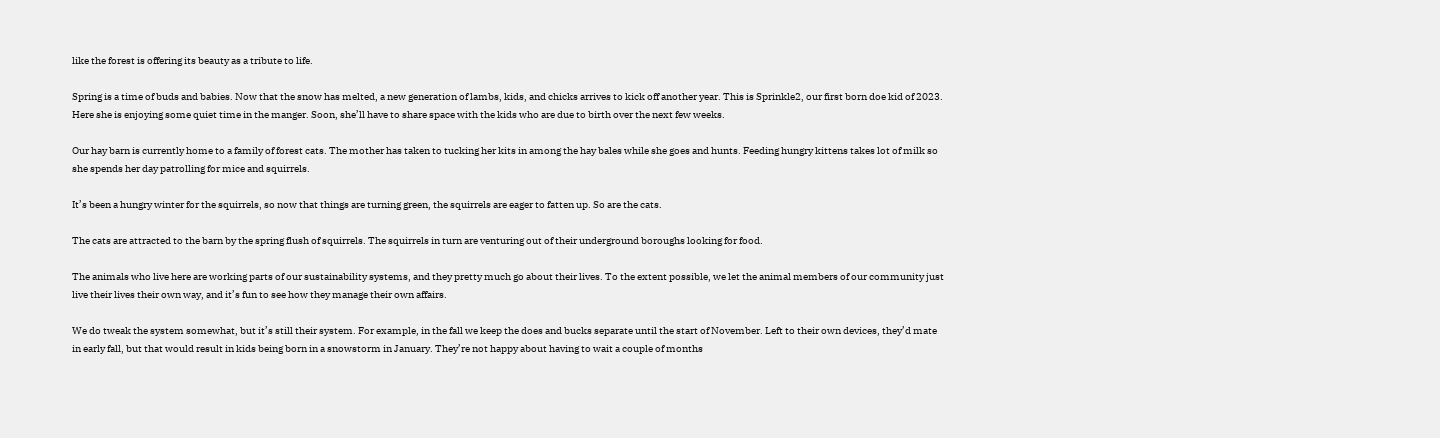like the forest is offering its beauty as a tribute to life.

Spring is a time of buds and babies. Now that the snow has melted, a new generation of lambs, kids, and chicks arrives to kick off another year. This is Sprinkle2, our first born doe kid of 2023. Here she is enjoying some quiet time in the manger. Soon, she’ll have to share space with the kids who are due to birth over the next few weeks.

Our hay barn is currently home to a family of forest cats. The mother has taken to tucking her kits in among the hay bales while she goes and hunts. Feeding hungry kittens takes lot of milk so she spends her day patrolling for mice and squirrels.

It’s been a hungry winter for the squirrels, so now that things are turning green, the squirrels are eager to fatten up. So are the cats.

The cats are attracted to the barn by the spring flush of squirrels. The squirrels in turn are venturing out of their underground boroughs looking for food.

The animals who live here are working parts of our sustainability systems, and they pretty much go about their lives. To the extent possible, we let the animal members of our community just live their lives their own way, and it’s fun to see how they manage their own affairs.

We do tweak the system somewhat, but it’s still their system. For example, in the fall we keep the does and bucks separate until the start of November. Left to their own devices, they’d mate in early fall, but that would result in kids being born in a snowstorm in January. They’re not happy about having to wait a couple of months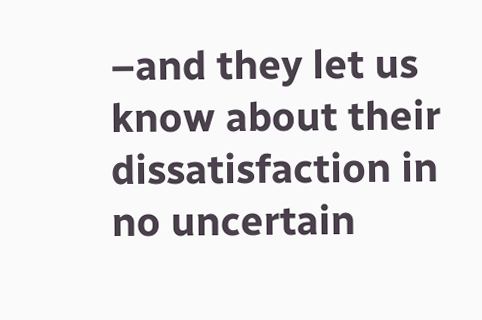–and they let us know about their dissatisfaction in no uncertain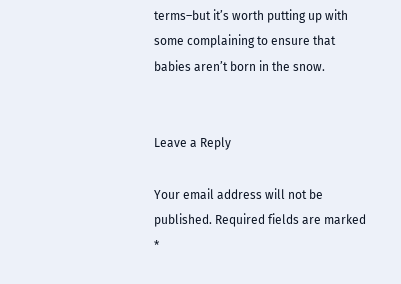terms–but it’s worth putting up with some complaining to ensure that babies aren’t born in the snow.


Leave a Reply

Your email address will not be published. Required fields are marked *